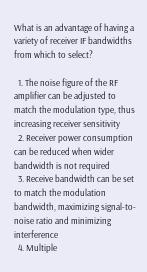What is an advantage of having a variety of receiver IF bandwidths from which to select?

  1. The noise figure of the RF amplifier can be adjusted to match the modulation type, thus increasing receiver sensitivity
  2. Receiver power consumption can be reduced when wider bandwidth is not required
  3. Receive bandwidth can be set to match the modulation bandwidth, maximizing signal-to-noise ratio and minimizing interference
  4. Multiple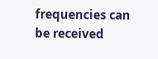frequencies can be received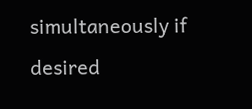simultaneously if desired